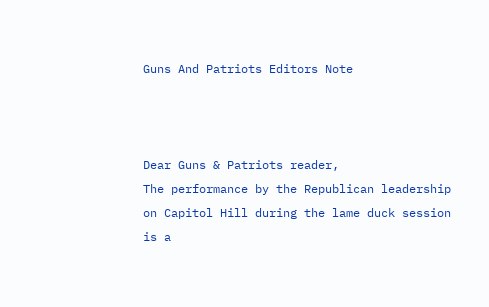Guns And Patriots Editors Note



Dear Guns & Patriots reader,
The performance by the Republican leadership on Capitol Hill during the lame duck session is a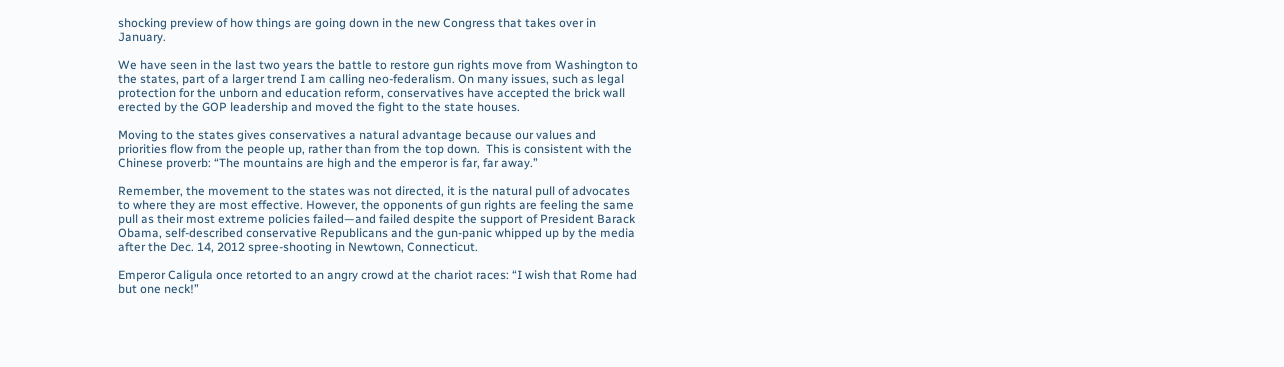shocking preview of how things are going down in the new Congress that takes over in January.

We have seen in the last two years the battle to restore gun rights move from Washington to the states, part of a larger trend I am calling neo-federalism. On many issues, such as legal protection for the unborn and education reform, conservatives have accepted the brick wall erected by the GOP leadership and moved the fight to the state houses.

Moving to the states gives conservatives a natural advantage because our values and priorities flow from the people up, rather than from the top down.  This is consistent with the Chinese proverb: “The mountains are high and the emperor is far, far away.”

Remember, the movement to the states was not directed, it is the natural pull of advocates to where they are most effective. However, the opponents of gun rights are feeling the same pull as their most extreme policies failed—and failed despite the support of President Barack Obama, self-described conservative Republicans and the gun-panic whipped up by the media after the Dec. 14, 2012 spree-shooting in Newtown, Connecticut.

Emperor Caligula once retorted to an angry crowd at the chariot races: “I wish that Rome had but one neck!”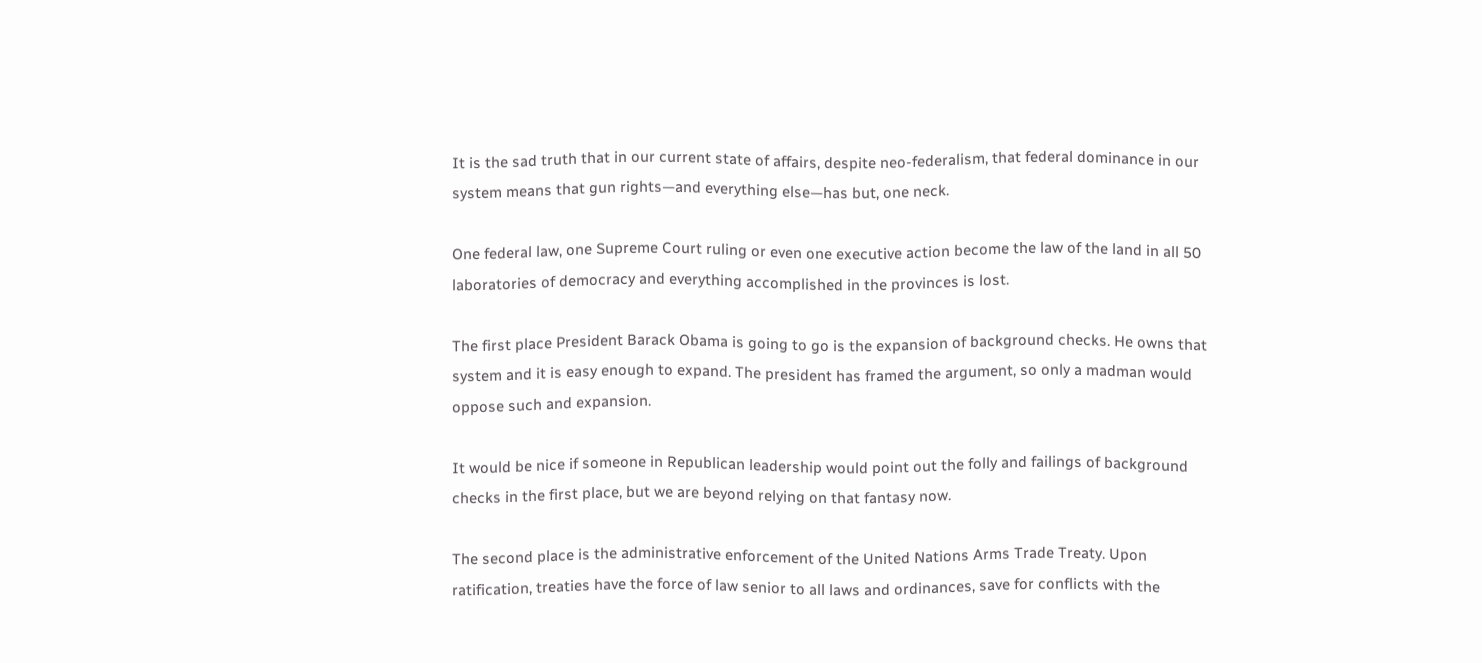It is the sad truth that in our current state of affairs, despite neo-federalism, that federal dominance in our system means that gun rights—and everything else—has but, one neck.

One federal law, one Supreme Court ruling or even one executive action become the law of the land in all 50 laboratories of democracy and everything accomplished in the provinces is lost.

The first place President Barack Obama is going to go is the expansion of background checks. He owns that system and it is easy enough to expand. The president has framed the argument, so only a madman would oppose such and expansion.

It would be nice if someone in Republican leadership would point out the folly and failings of background checks in the first place, but we are beyond relying on that fantasy now.

The second place is the administrative enforcement of the United Nations Arms Trade Treaty. Upon ratification, treaties have the force of law senior to all laws and ordinances, save for conflicts with the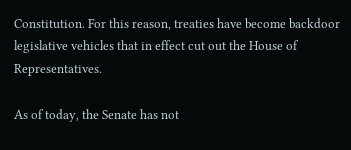Constitution. For this reason, treaties have become backdoor legislative vehicles that in effect cut out the House of Representatives.

As of today, the Senate has not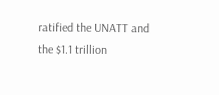ratified the UNATT and the $1.1 trillion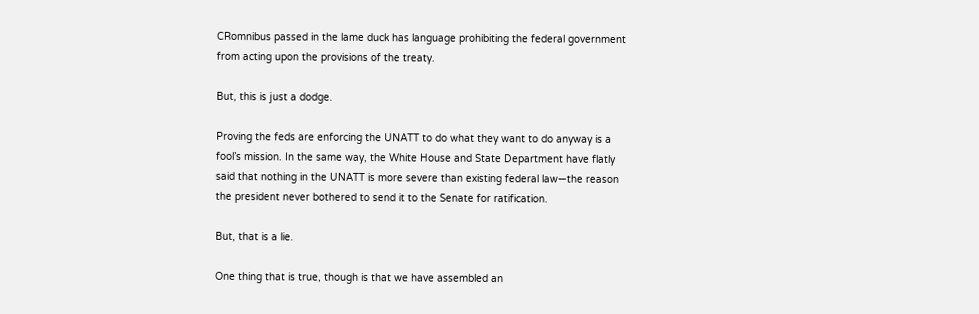CRomnibus passed in the lame duck has language prohibiting the federal government from acting upon the provisions of the treaty.

But, this is just a dodge.

Proving the feds are enforcing the UNATT to do what they want to do anyway is a fool’s mission. In the same way, the White House and State Department have flatly said that nothing in the UNATT is more severe than existing federal law—the reason the president never bothered to send it to the Senate for ratification.

But, that is a lie.

One thing that is true, though is that we have assembled an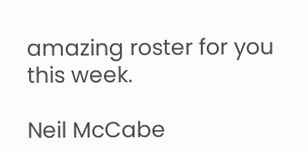amazing roster for you this week.

Neil McCabe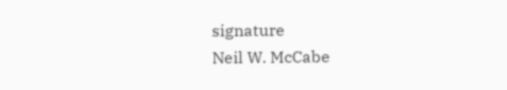signature
Neil W. McCabe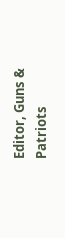Editor, Guns & Patriots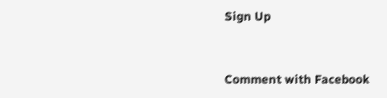Sign Up


Comment with Facebook